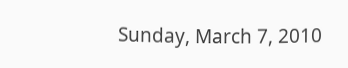Sunday, March 7, 2010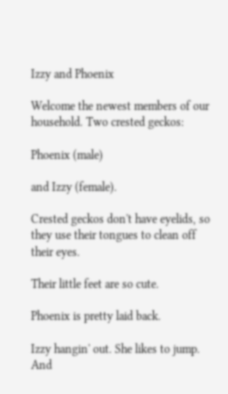Izzy and Phoenix

Welcome the newest members of our household. Two crested geckos:

Phoenix (male)

and Izzy (female).

Crested geckos don't have eyelids, so they use their tongues to clean off their eyes.

Their little feet are so cute.

Phoenix is pretty laid back.

Izzy hangin' out. She likes to jump. And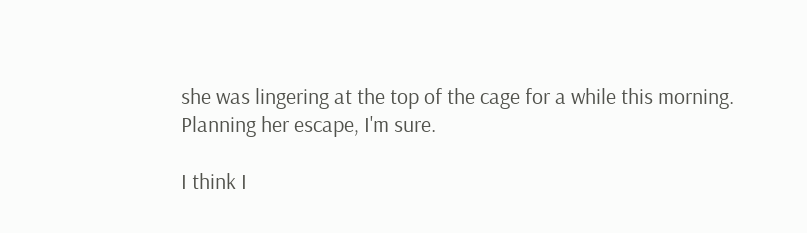she was lingering at the top of the cage for a while this morning. Planning her escape, I'm sure.

I think I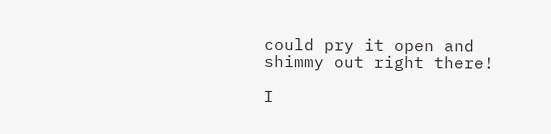could pry it open and shimmy out right there!

I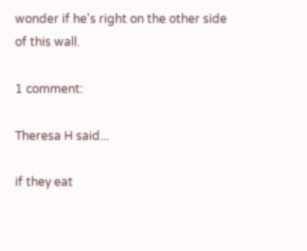wonder if he's right on the other side of this wall.

1 comment:

Theresa H said...

if they eat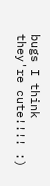bugs I think they're cute!!!! :)